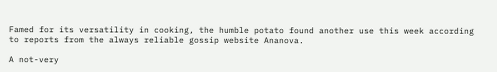Famed for its versatility in cooking, the humble potato found another use this week according to reports from the always reliable gossip website Ananova.

A not-very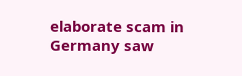elaborate scam in Germany saw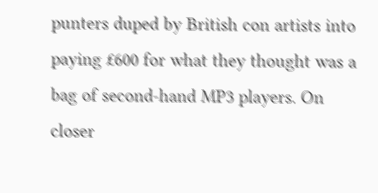punters duped by British con artists into paying £600 for what they thought was a bag of second-hand MP3 players. On closer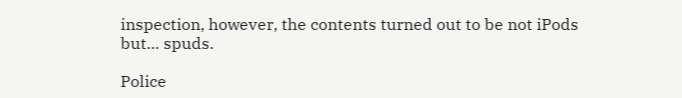inspection, however, the contents turned out to be not iPods but… spuds.

Police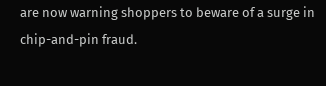are now warning shoppers to beware of a surge in chip-and-pin fraud.